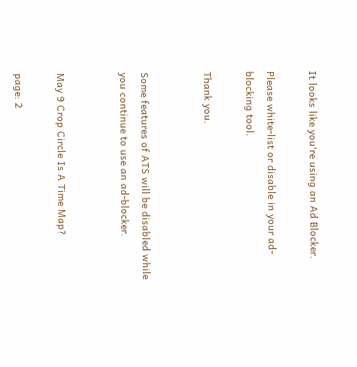It looks like you're using an Ad Blocker.

Please white-list or disable in your ad-blocking tool.

Thank you.


Some features of ATS will be disabled while you continue to use an ad-blocker.


May 9 Crop Circle Is A Time Map?

page: 2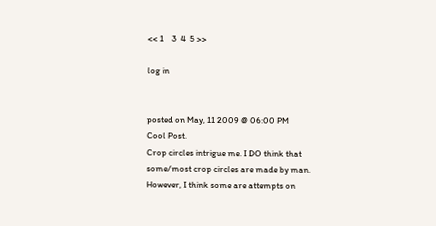<< 1    3  4  5 >>

log in


posted on May, 11 2009 @ 06:00 PM
Cool Post.
Crop circles intrigue me. I DO think that some/most crop circles are made by man. However, I think some are attempts on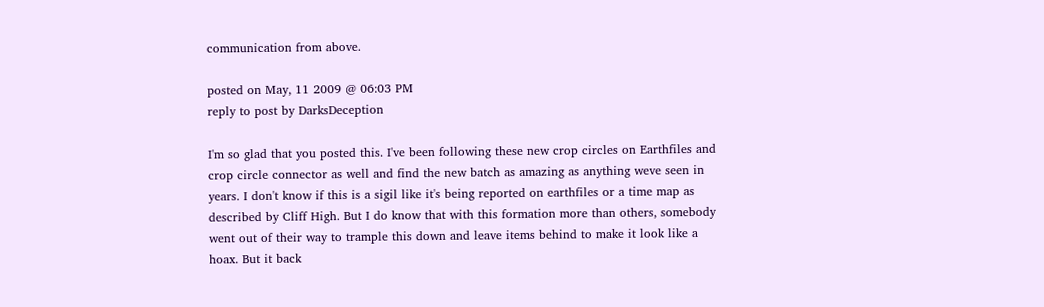communication from above.

posted on May, 11 2009 @ 06:03 PM
reply to post by DarksDeception

I'm so glad that you posted this. I've been following these new crop circles on Earthfiles and crop circle connector as well and find the new batch as amazing as anything weve seen in years. I don't know if this is a sigil like it's being reported on earthfiles or a time map as described by Cliff High. But I do know that with this formation more than others, somebody went out of their way to trample this down and leave items behind to make it look like a hoax. But it back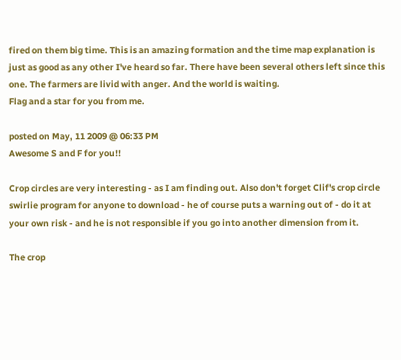fired on them big time. This is an amazing formation and the time map explanation is just as good as any other I've heard so far. There have been several others left since this one. The farmers are livid with anger. And the world is waiting.
Flag and a star for you from me.

posted on May, 11 2009 @ 06:33 PM
Awesome S and F for you!!

Crop circles are very interesting - as I am finding out. Also don't forget Clif's crop circle swirlie program for anyone to download - he of course puts a warning out of - do it at your own risk - and he is not responsible if you go into another dimension from it.

The crop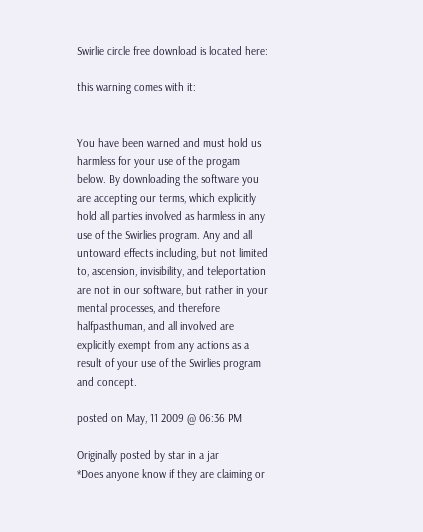Swirlie circle free download is located here:

this warning comes with it:


You have been warned and must hold us harmless for your use of the progam below. By downloading the software you are accepting our terms, which explicitly hold all parties involved as harmless in any use of the Swirlies program. Any and all untoward effects including, but not limited to, ascension, invisibility, and teleportation are not in our software, but rather in your mental processes, and therefore halfpasthuman, and all involved are explicitly exempt from any actions as a result of your use of the Swirlies program and concept.

posted on May, 11 2009 @ 06:36 PM

Originally posted by star in a jar
*Does anyone know if they are claiming or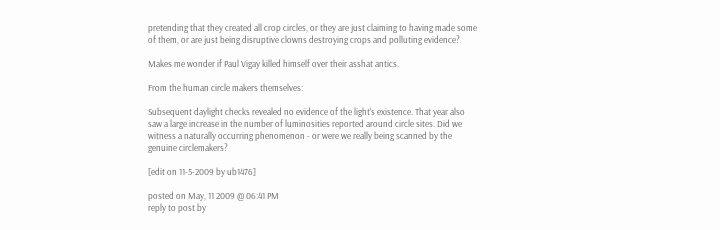pretending that they created all crop circles, or they are just claiming to having made some of them, or are just being disruptive clowns destroying crops and polluting evidence?

Makes me wonder if Paul Vigay killed himself over their asshat antics.

From the human circle makers themselves:

Subsequent daylight checks revealed no evidence of the light's existence. That year also saw a large increase in the number of luminosities reported around circle sites. Did we witness a naturally occurring phenomenon - or were we really being scanned by the genuine circlemakers?

[edit on 11-5-2009 by ub1476]

posted on May, 11 2009 @ 06:41 PM
reply to post by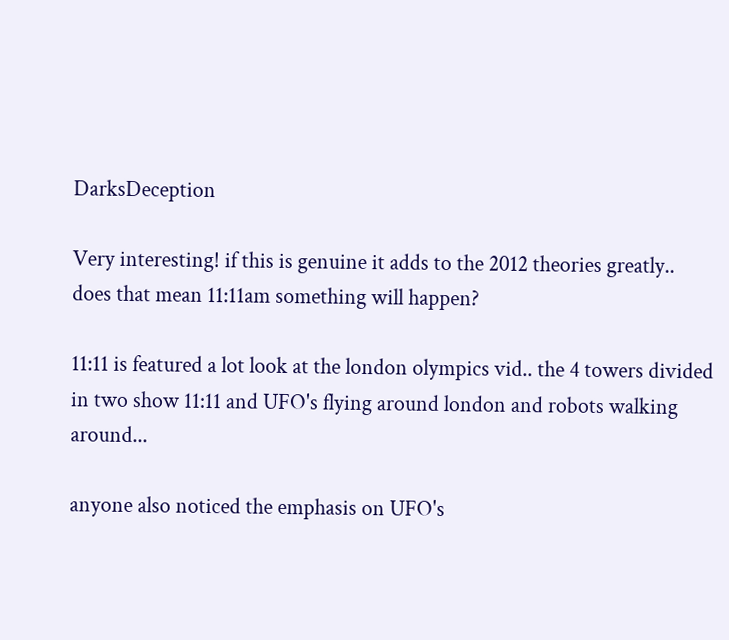DarksDeception

Very interesting! if this is genuine it adds to the 2012 theories greatly.. does that mean 11:11am something will happen?

11:11 is featured a lot look at the london olympics vid.. the 4 towers divided in two show 11:11 and UFO's flying around london and robots walking around...

anyone also noticed the emphasis on UFO's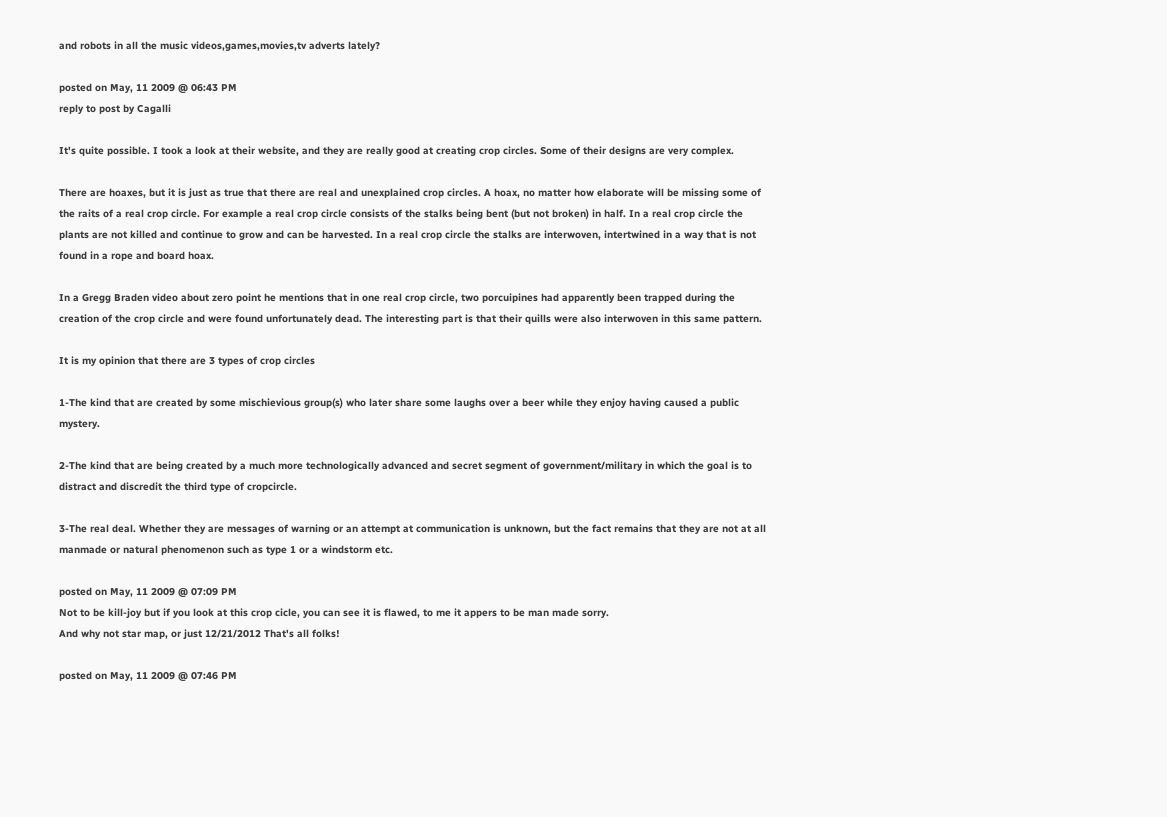and robots in all the music videos,games,movies,tv adverts lately?

posted on May, 11 2009 @ 06:43 PM
reply to post by Cagalli

It's quite possible. I took a look at their website, and they are really good at creating crop circles. Some of their designs are very complex.

There are hoaxes, but it is just as true that there are real and unexplained crop circles. A hoax, no matter how elaborate will be missing some of the raits of a real crop circle. For example a real crop circle consists of the stalks being bent (but not broken) in half. In a real crop circle the plants are not killed and continue to grow and can be harvested. In a real crop circle the stalks are interwoven, intertwined in a way that is not found in a rope and board hoax.

In a Gregg Braden video about zero point he mentions that in one real crop circle, two porcuipines had apparently been trapped during the creation of the crop circle and were found unfortunately dead. The interesting part is that their quills were also interwoven in this same pattern.

It is my opinion that there are 3 types of crop circles

1-The kind that are created by some mischievious group(s) who later share some laughs over a beer while they enjoy having caused a public mystery.

2-The kind that are being created by a much more technologically advanced and secret segment of government/military in which the goal is to distract and discredit the third type of cropcircle.

3-The real deal. Whether they are messages of warning or an attempt at communication is unknown, but the fact remains that they are not at all manmade or natural phenomenon such as type 1 or a windstorm etc.

posted on May, 11 2009 @ 07:09 PM
Not to be kill-joy but if you look at this crop cicle, you can see it is flawed, to me it appers to be man made sorry.
And why not star map, or just 12/21/2012 That's all folks!

posted on May, 11 2009 @ 07:46 PM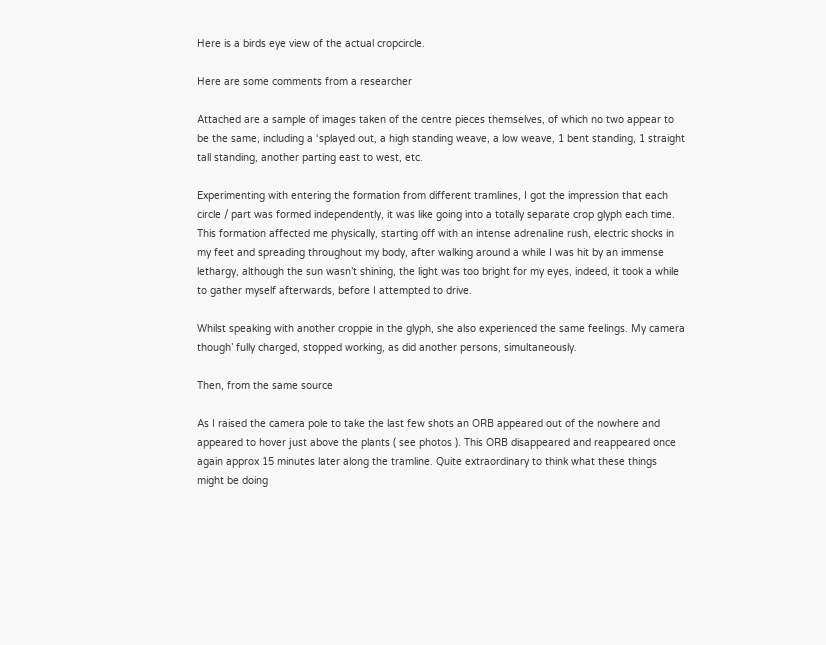Here is a birds eye view of the actual cropcircle.

Here are some comments from a researcher

Attached are a sample of images taken of the centre pieces themselves, of which no two appear to be the same, including a ‘splayed out, a high standing weave, a low weave, 1 bent standing, 1 straight tall standing, another parting east to west, etc.

Experimenting with entering the formation from different tramlines, I got the impression that each circle / part was formed independently, it was like going into a totally separate crop glyph each time.
This formation affected me physically, starting off with an intense adrenaline rush, electric shocks in my feet and spreading throughout my body, after walking around a while I was hit by an immense lethargy, although the sun wasn’t shining, the light was too bright for my eyes, indeed, it took a while to gather myself afterwards, before I attempted to drive.

Whilst speaking with another croppie in the glyph, she also experienced the same feelings. My camera though’ fully charged, stopped working, as did another persons, simultaneously.

Then, from the same source

As I raised the camera pole to take the last few shots an ORB appeared out of the nowhere and appeared to hover just above the plants ( see photos ). This ORB disappeared and reappeared once again approx 15 minutes later along the tramline. Quite extraordinary to think what these things might be doing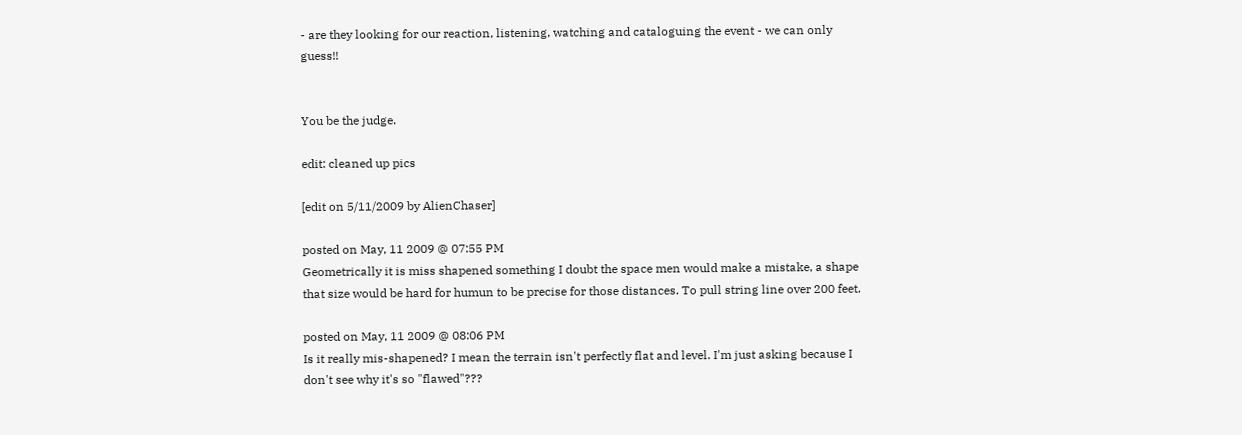- are they looking for our reaction, listening, watching and cataloguing the event - we can only guess!!


You be the judge.

edit: cleaned up pics

[edit on 5/11/2009 by AlienChaser]

posted on May, 11 2009 @ 07:55 PM
Geometrically it is miss shapened something I doubt the space men would make a mistake, a shape that size would be hard for humun to be precise for those distances. To pull string line over 200 feet.

posted on May, 11 2009 @ 08:06 PM
Is it really mis-shapened? I mean the terrain isn't perfectly flat and level. I'm just asking because I don't see why it's so "flawed"???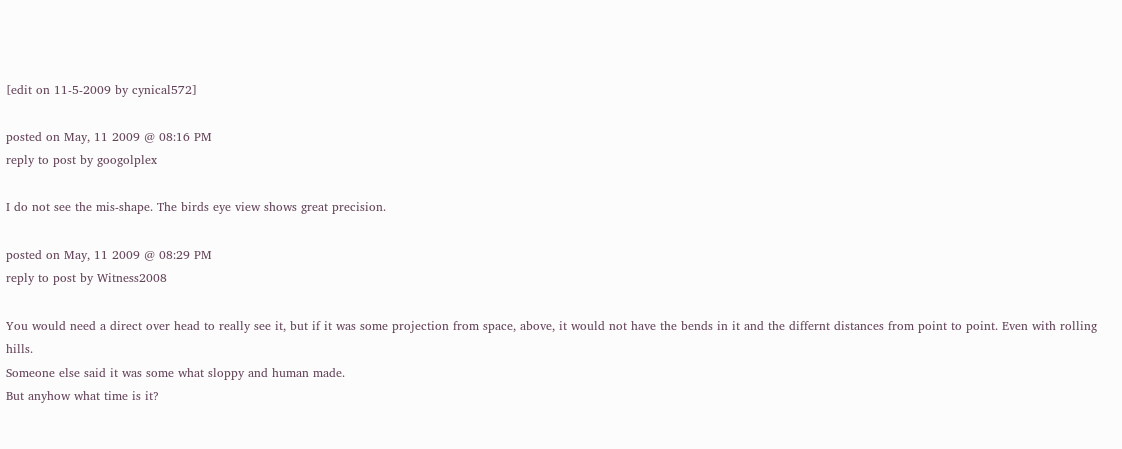[edit on 11-5-2009 by cynical572]

posted on May, 11 2009 @ 08:16 PM
reply to post by googolplex

I do not see the mis-shape. The birds eye view shows great precision.

posted on May, 11 2009 @ 08:29 PM
reply to post by Witness2008

You would need a direct over head to really see it, but if it was some projection from space, above, it would not have the bends in it and the differnt distances from point to point. Even with rolling hills.
Someone else said it was some what sloppy and human made.
But anyhow what time is it?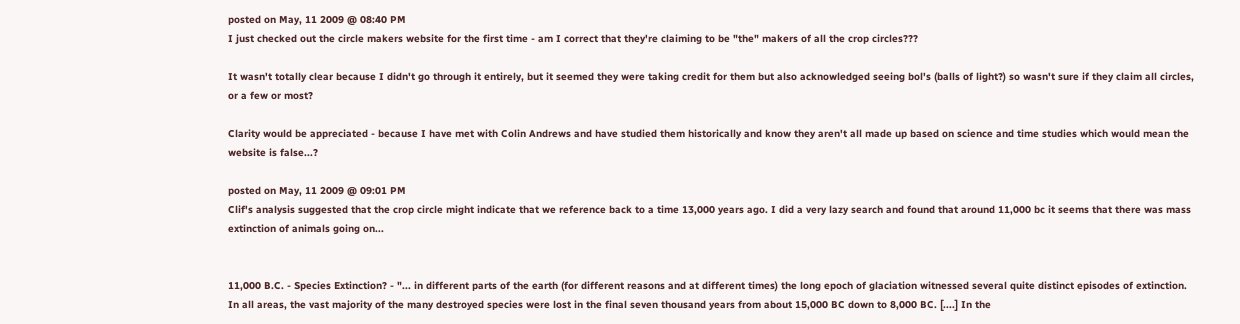posted on May, 11 2009 @ 08:40 PM
I just checked out the circle makers website for the first time - am I correct that they're claiming to be "the" makers of all the crop circles???

It wasn't totally clear because I didn't go through it entirely, but it seemed they were taking credit for them but also acknowledged seeing bol's (balls of light?) so wasn't sure if they claim all circles, or a few or most?

Clarity would be appreciated - because I have met with Colin Andrews and have studied them historically and know they aren't all made up based on science and time studies which would mean the website is false...?

posted on May, 11 2009 @ 09:01 PM
Clif's analysis suggested that the crop circle might indicate that we reference back to a time 13,000 years ago. I did a very lazy search and found that around 11,000 bc it seems that there was mass extinction of animals going on...


11,000 B.C. - Species Extinction? - "... in different parts of the earth (for different reasons and at different times) the long epoch of glaciation witnessed several quite distinct episodes of extinction. In all areas, the vast majority of the many destroyed species were lost in the final seven thousand years from about 15,000 BC down to 8,000 BC. [....] In the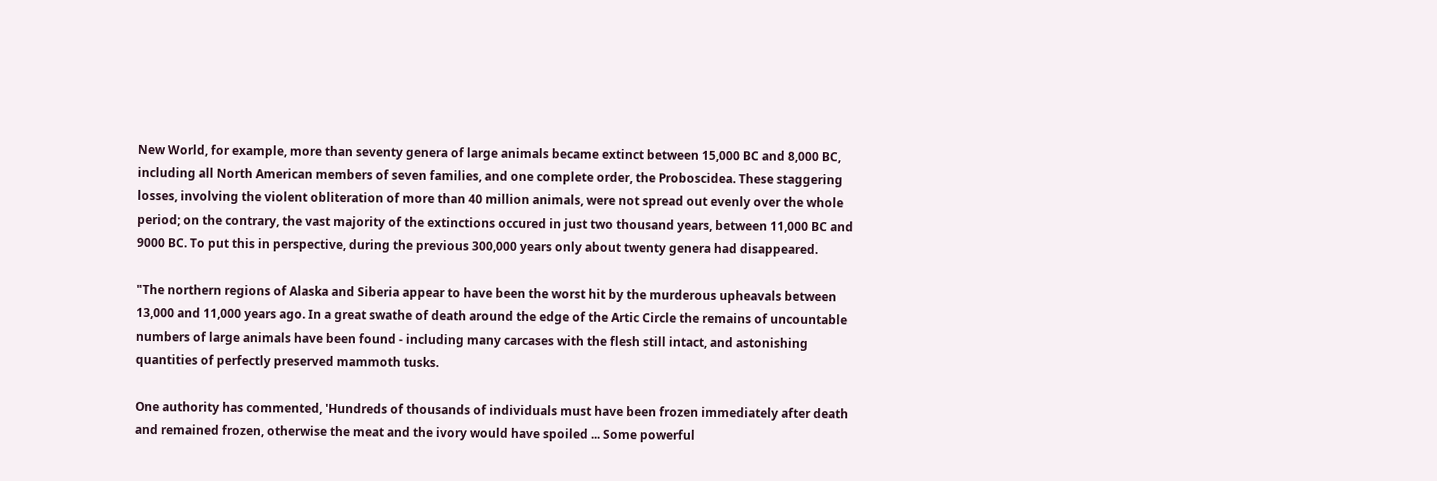New World, for example, more than seventy genera of large animals became extinct between 15,000 BC and 8,000 BC, including all North American members of seven families, and one complete order, the Proboscidea. These staggering losses, involving the violent obliteration of more than 40 million animals, were not spread out evenly over the whole period; on the contrary, the vast majority of the extinctions occured in just two thousand years, between 11,000 BC and 9000 BC. To put this in perspective, during the previous 300,000 years only about twenty genera had disappeared.

"The northern regions of Alaska and Siberia appear to have been the worst hit by the murderous upheavals between 13,000 and 11,000 years ago. In a great swathe of death around the edge of the Artic Circle the remains of uncountable numbers of large animals have been found - including many carcases with the flesh still intact, and astonishing quantities of perfectly preserved mammoth tusks.

One authority has commented, 'Hundreds of thousands of individuals must have been frozen immediately after death and remained frozen, otherwise the meat and the ivory would have spoiled ... Some powerful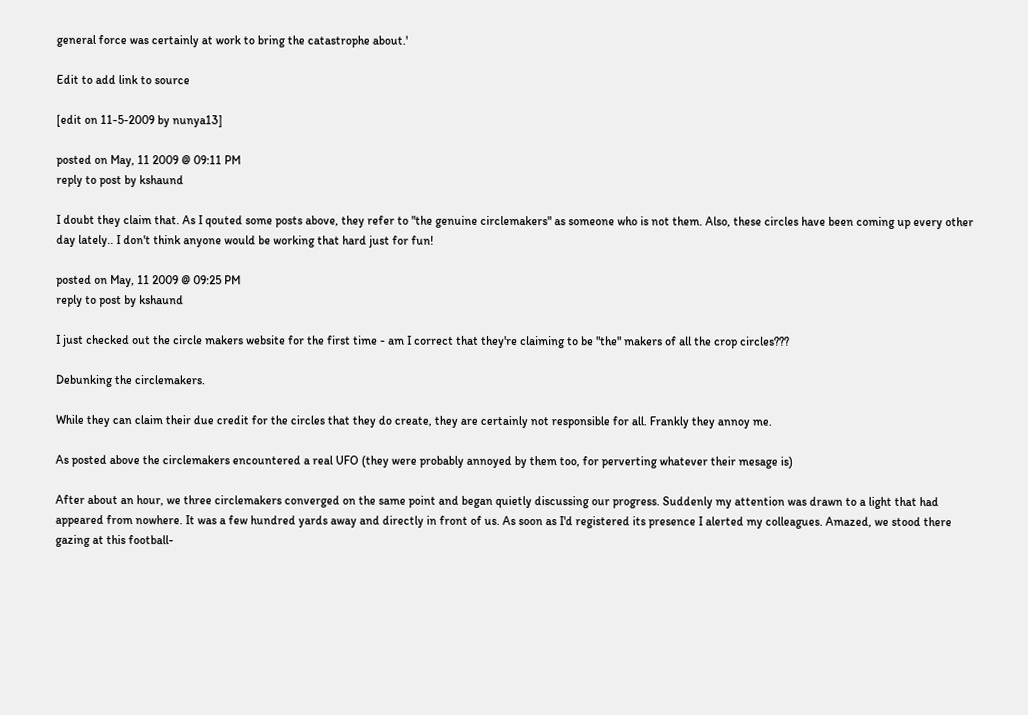general force was certainly at work to bring the catastrophe about.'

Edit to add link to source

[edit on 11-5-2009 by nunya13]

posted on May, 11 2009 @ 09:11 PM
reply to post by kshaund

I doubt they claim that. As I qouted some posts above, they refer to "the genuine circlemakers" as someone who is not them. Also, these circles have been coming up every other day lately.. I don't think anyone would be working that hard just for fun!

posted on May, 11 2009 @ 09:25 PM
reply to post by kshaund

I just checked out the circle makers website for the first time - am I correct that they're claiming to be "the" makers of all the crop circles???

Debunking the circlemakers.

While they can claim their due credit for the circles that they do create, they are certainly not responsible for all. Frankly they annoy me.

As posted above the circlemakers encountered a real UFO (they were probably annoyed by them too, for perverting whatever their mesage is)

After about an hour, we three circlemakers converged on the same point and began quietly discussing our progress. Suddenly my attention was drawn to a light that had appeared from nowhere. It was a few hundred yards away and directly in front of us. As soon as I'd registered its presence I alerted my colleagues. Amazed, we stood there gazing at this football-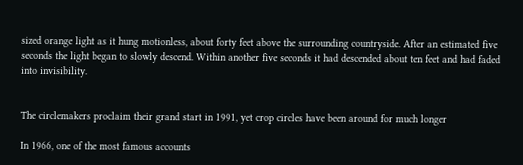sized orange light as it hung motionless, about forty feet above the surrounding countryside. After an estimated five seconds the light began to slowly descend. Within another five seconds it had descended about ten feet and had faded into invisibility.


The circlemakers proclaim their grand start in 1991, yet crop circles have been around for much longer

In 1966, one of the most famous accounts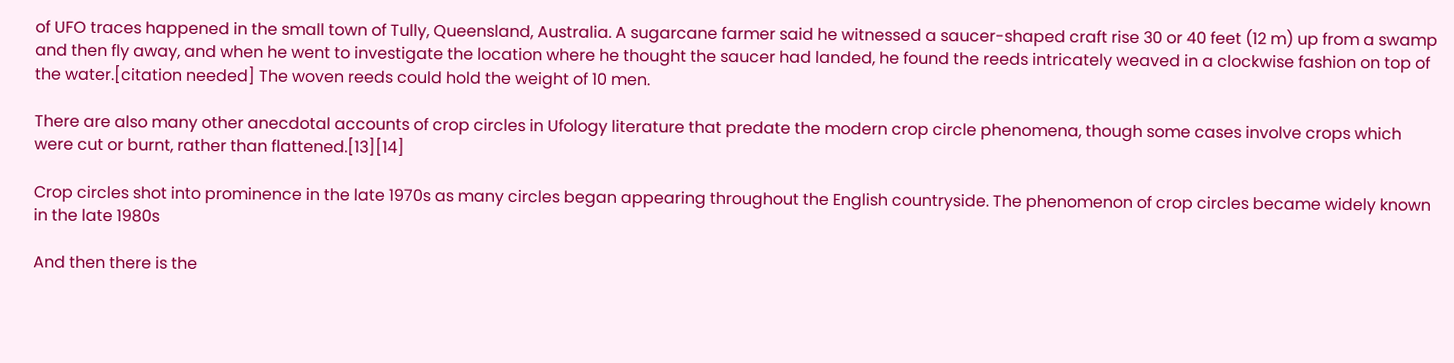of UFO traces happened in the small town of Tully, Queensland, Australia. A sugarcane farmer said he witnessed a saucer-shaped craft rise 30 or 40 feet (12 m) up from a swamp and then fly away, and when he went to investigate the location where he thought the saucer had landed, he found the reeds intricately weaved in a clockwise fashion on top of the water.[citation needed] The woven reeds could hold the weight of 10 men.

There are also many other anecdotal accounts of crop circles in Ufology literature that predate the modern crop circle phenomena, though some cases involve crops which were cut or burnt, rather than flattened.[13][14]

Crop circles shot into prominence in the late 1970s as many circles began appearing throughout the English countryside. The phenomenon of crop circles became widely known in the late 1980s

And then there is the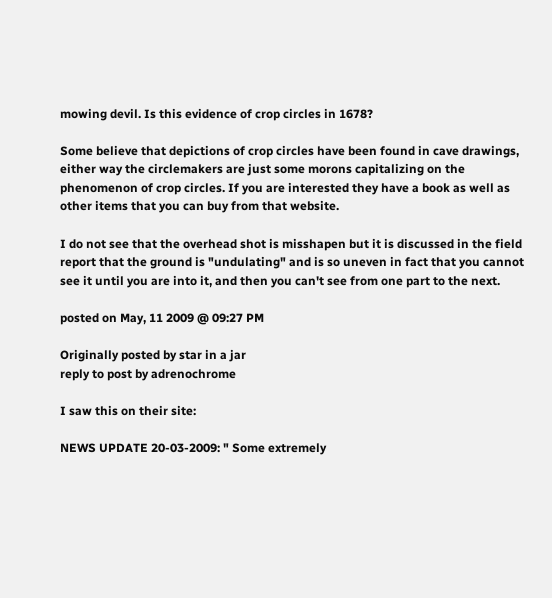mowing devil. Is this evidence of crop circles in 1678?

Some believe that depictions of crop circles have been found in cave drawings, either way the circlemakers are just some morons capitalizing on the phenomenon of crop circles. If you are interested they have a book as well as other items that you can buy from that website.

I do not see that the overhead shot is misshapen but it is discussed in the field report that the ground is "undulating" and is so uneven in fact that you cannot see it until you are into it, and then you can't see from one part to the next.

posted on May, 11 2009 @ 09:27 PM

Originally posted by star in a jar
reply to post by adrenochrome

I saw this on their site:

NEWS UPDATE 20-03-2009: " Some extremely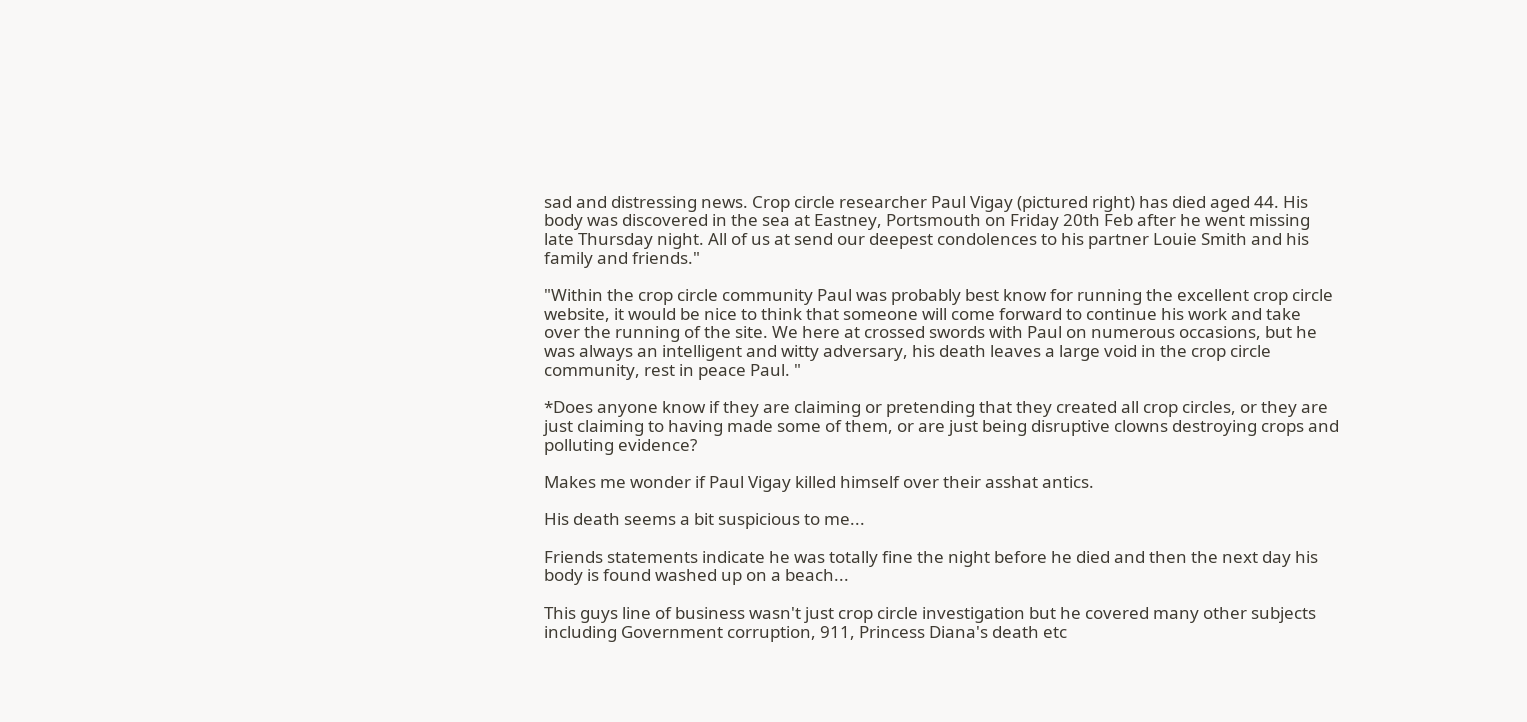sad and distressing news. Crop circle researcher Paul Vigay (pictured right) has died aged 44. His body was discovered in the sea at Eastney, Portsmouth on Friday 20th Feb after he went missing late Thursday night. All of us at send our deepest condolences to his partner Louie Smith and his family and friends."

"Within the crop circle community Paul was probably best know for running the excellent crop circle website, it would be nice to think that someone will come forward to continue his work and take over the running of the site. We here at crossed swords with Paul on numerous occasions, but he was always an intelligent and witty adversary, his death leaves a large void in the crop circle community, rest in peace Paul. "

*Does anyone know if they are claiming or pretending that they created all crop circles, or they are just claiming to having made some of them, or are just being disruptive clowns destroying crops and polluting evidence?

Makes me wonder if Paul Vigay killed himself over their asshat antics.

His death seems a bit suspicious to me...

Friends statements indicate he was totally fine the night before he died and then the next day his body is found washed up on a beach...

This guys line of business wasn't just crop circle investigation but he covered many other subjects including Government corruption, 911, Princess Diana's death etc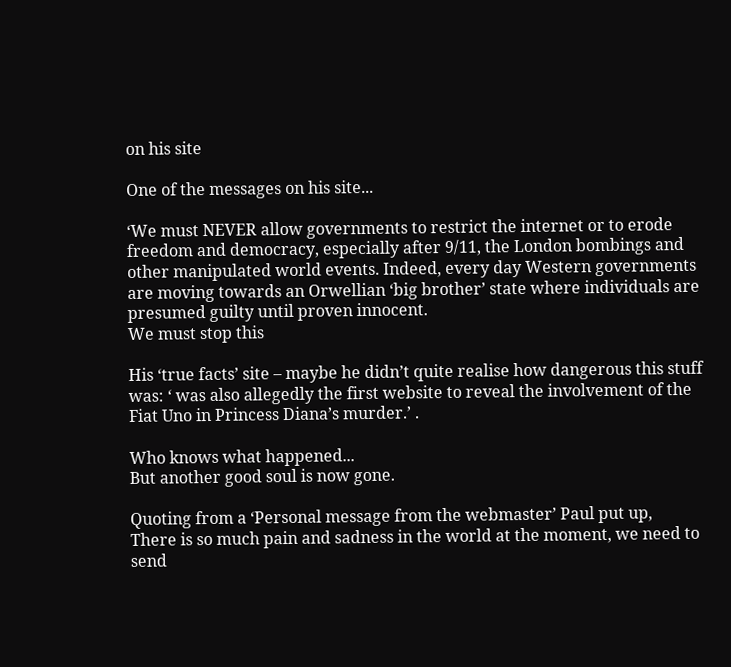on his site

One of the messages on his site...

‘We must NEVER allow governments to restrict the internet or to erode freedom and democracy, especially after 9/11, the London bombings and other manipulated world events. Indeed, every day Western governments are moving towards an Orwellian ‘big brother’ state where individuals are presumed guilty until proven innocent.
We must stop this

His ‘true facts’ site – maybe he didn’t quite realise how dangerous this stuff was: ‘ was also allegedly the first website to reveal the involvement of the Fiat Uno in Princess Diana’s murder.’ .

Who knows what happened...
But another good soul is now gone.

Quoting from a ‘Personal message from the webmaster’ Paul put up,
There is so much pain and sadness in the world at the moment, we need to send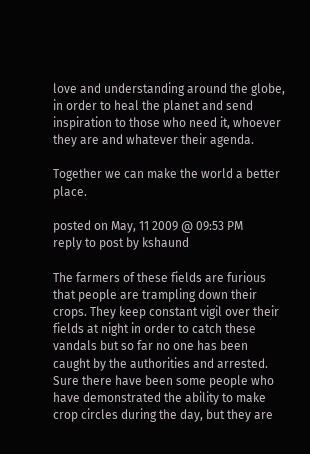love and understanding around the globe, in order to heal the planet and send inspiration to those who need it, whoever they are and whatever their agenda.

Together we can make the world a better place.

posted on May, 11 2009 @ 09:53 PM
reply to post by kshaund

The farmers of these fields are furious that people are trampling down their crops. They keep constant vigil over their fields at night in order to catch these vandals but so far no one has been caught by the authorities and arrested. Sure there have been some people who have demonstrated the ability to make crop circles during the day, but they are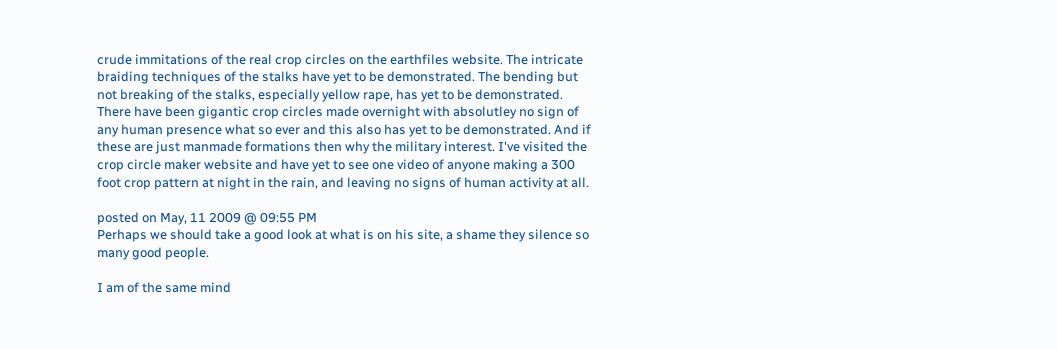crude immitations of the real crop circles on the earthfiles website. The intricate braiding techniques of the stalks have yet to be demonstrated. The bending but not breaking of the stalks, especially yellow rape, has yet to be demonstrated. There have been gigantic crop circles made overnight with absolutley no sign of any human presence what so ever and this also has yet to be demonstrated. And if these are just manmade formations then why the military interest. I've visited the crop circle maker website and have yet to see one video of anyone making a 300 foot crop pattern at night in the rain, and leaving no signs of human activity at all.

posted on May, 11 2009 @ 09:55 PM
Perhaps we should take a good look at what is on his site, a shame they silence so many good people.

I am of the same mind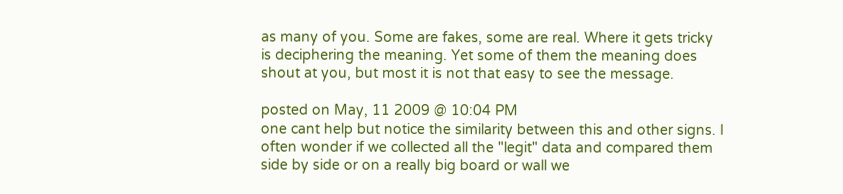as many of you. Some are fakes, some are real. Where it gets tricky is deciphering the meaning. Yet some of them the meaning does shout at you, but most it is not that easy to see the message.

posted on May, 11 2009 @ 10:04 PM
one cant help but notice the similarity between this and other signs. I often wonder if we collected all the "legit" data and compared them side by side or on a really big board or wall we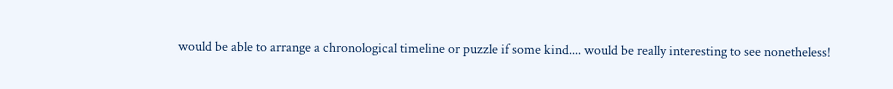would be able to arrange a chronological timeline or puzzle if some kind.... would be really interesting to see nonetheless!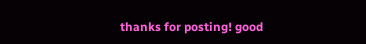thanks for posting! good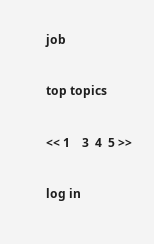job

top topics

<< 1    3  4  5 >>

log in